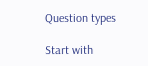Question types

Start with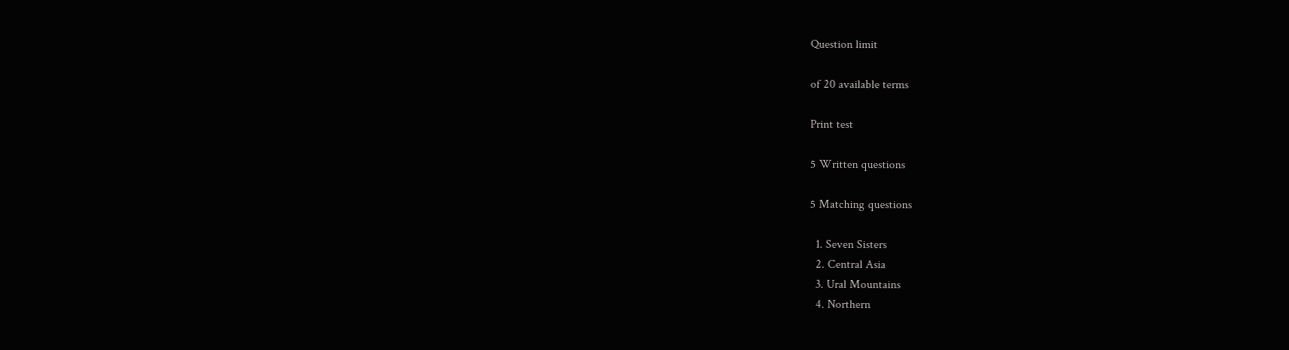Question limit

of 20 available terms

Print test

5 Written questions

5 Matching questions

  1. Seven Sisters
  2. Central Asia
  3. Ural Mountains
  4. Northern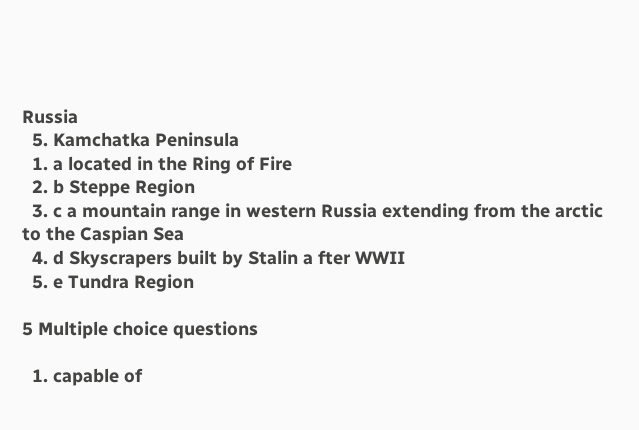Russia
  5. Kamchatka Peninsula
  1. a located in the Ring of Fire
  2. b Steppe Region
  3. c a mountain range in western Russia extending from the arctic to the Caspian Sea
  4. d Skyscrapers built by Stalin a fter WWII
  5. e Tundra Region

5 Multiple choice questions

  1. capable of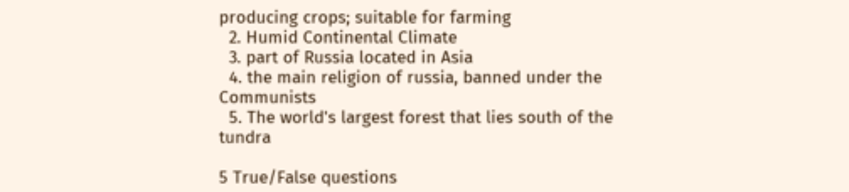producing crops; suitable for farming
  2. Humid Continental Climate
  3. part of Russia located in Asia
  4. the main religion of russia, banned under the Communists
  5. The world's largest forest that lies south of the tundra

5 True/False questions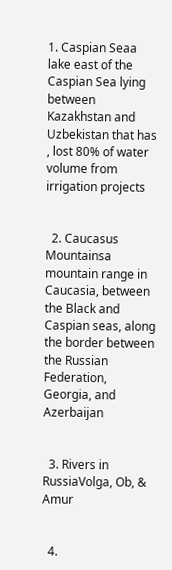1. Caspian Seaa lake east of the Caspian Sea lying between Kazakhstan and Uzbekistan that has , lost 80% of water volume from irrigation projects


  2. Caucasus Mountainsa mountain range in Caucasia, between the Black and Caspian seas, along the border between the Russian Federation, Georgia, and Azerbaijan


  3. Rivers in RussiaVolga, Ob, & Amur


  4.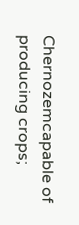Chernozemcapable of producing crops;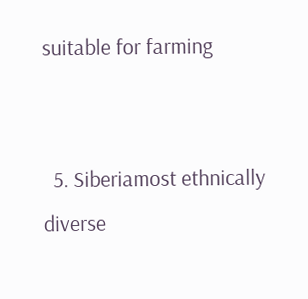suitable for farming


  5. Siberiamost ethnically diverse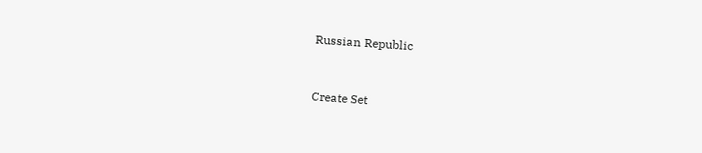Russian Republic


Create Set